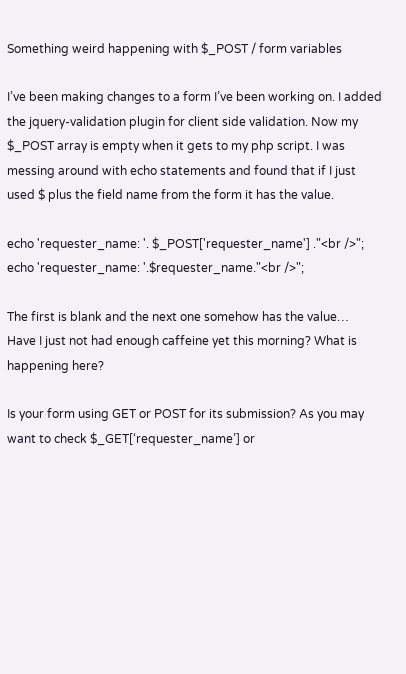Something weird happening with $_POST / form variables

I’ve been making changes to a form I’ve been working on. I added the jquery-validation plugin for client side validation. Now my $_POST array is empty when it gets to my php script. I was messing around with echo statements and found that if I just used $ plus the field name from the form it has the value.

echo 'requester_name: '. $_POST['requester_name'] ."<br />";
echo 'requester_name: '.$requester_name."<br />";

The first is blank and the next one somehow has the value…
Have I just not had enough caffeine yet this morning? What is happening here?

Is your form using GET or POST for its submission? As you may want to check $_GET[‘requester_name’] or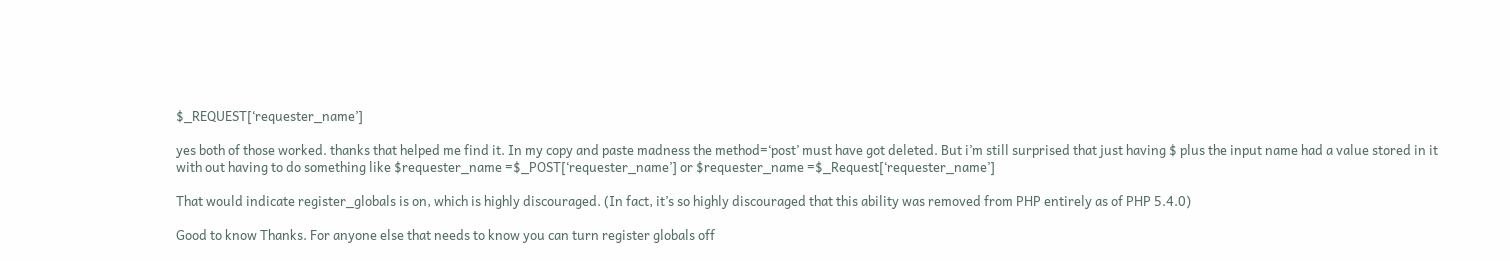$_REQUEST[‘requester_name’]

yes both of those worked. thanks that helped me find it. In my copy and paste madness the method=‘post’ must have got deleted. But i’m still surprised that just having $ plus the input name had a value stored in it with out having to do something like $requester_name =$_POST[‘requester_name’] or $requester_name =$_Request[‘requester_name’]

That would indicate register_globals is on, which is highly discouraged. (In fact, it’s so highly discouraged that this ability was removed from PHP entirely as of PHP 5.4.0)

Good to know Thanks. For anyone else that needs to know you can turn register globals off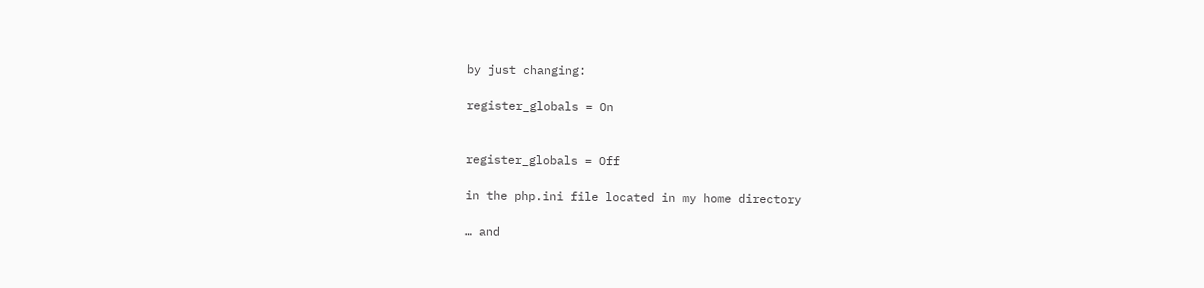by just changing:

register_globals = On


register_globals = Off

in the php.ini file located in my home directory

… and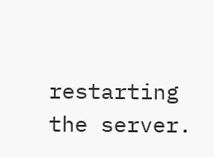restarting the server.